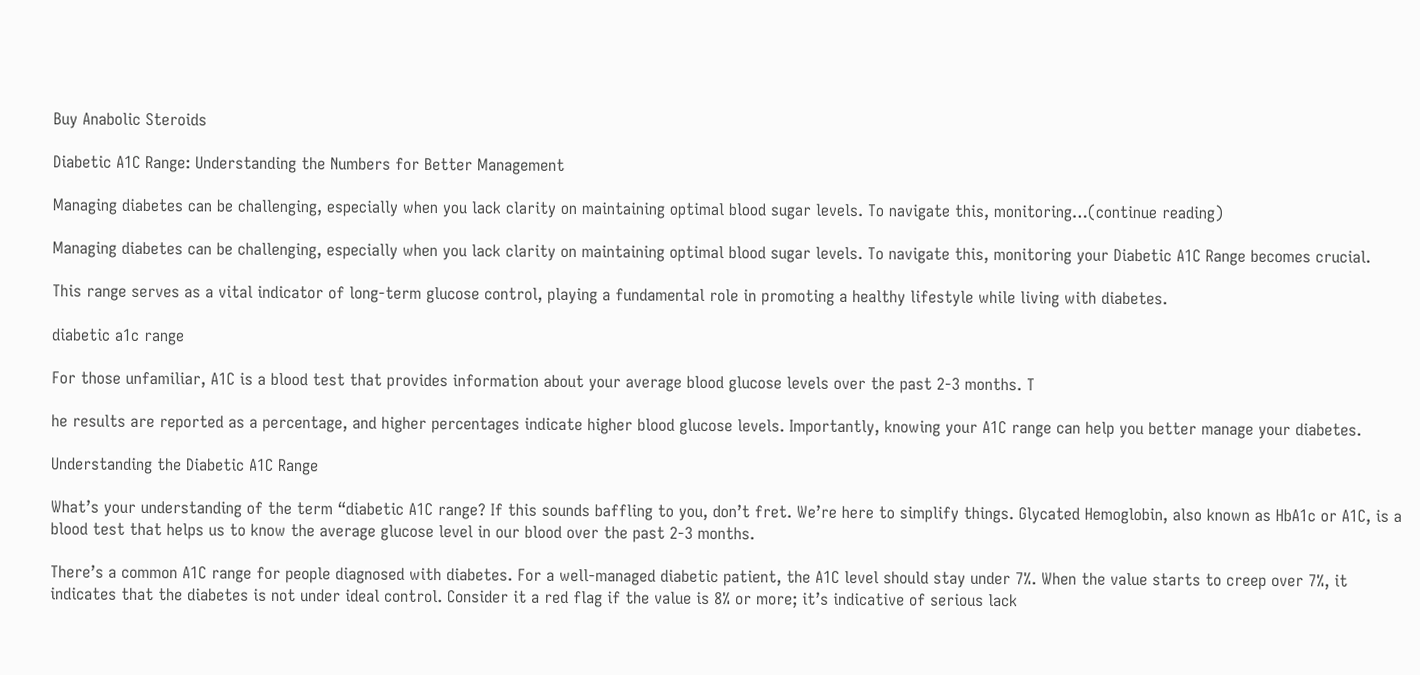Buy Anabolic Steroids

Diabetic A1C Range: Understanding the Numbers for Better Management

Managing diabetes can be challenging, especially when you lack clarity on maintaining optimal blood sugar levels. To navigate this, monitoring…(continue reading)

Managing diabetes can be challenging, especially when you lack clarity on maintaining optimal blood sugar levels. To navigate this, monitoring your Diabetic A1C Range becomes crucial.

This range serves as a vital indicator of long-term glucose control, playing a fundamental role in promoting a healthy lifestyle while living with diabetes.

diabetic a1c range

For those unfamiliar, A1C is a blood test that provides information about your average blood glucose levels over the past 2-3 months. T

he results are reported as a percentage, and higher percentages indicate higher blood glucose levels. Importantly, knowing your A1C range can help you better manage your diabetes.

Understanding the Diabetic A1C Range

What’s your understanding of the term “diabetic A1C range? If this sounds baffling to you, don’t fret. We’re here to simplify things. Glycated Hemoglobin, also known as HbA1c or A1C, is a blood test that helps us to know the average glucose level in our blood over the past 2-3 months.

There’s a common A1C range for people diagnosed with diabetes. For a well-managed diabetic patient, the A1C level should stay under 7%. When the value starts to creep over 7%, it indicates that the diabetes is not under ideal control. Consider it a red flag if the value is 8% or more; it’s indicative of serious lack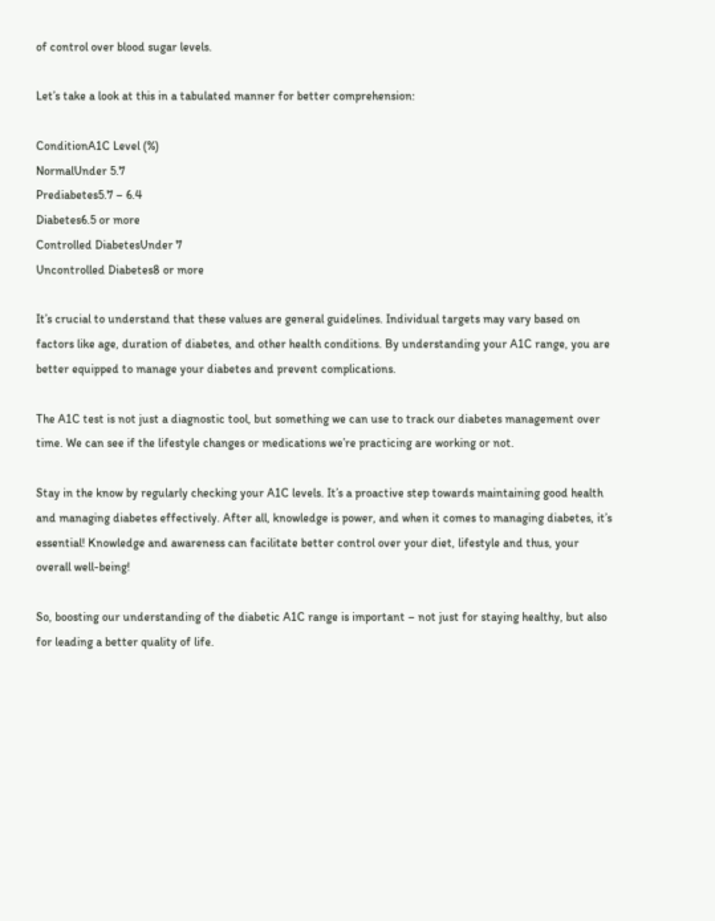of control over blood sugar levels.

Let’s take a look at this in a tabulated manner for better comprehension:

ConditionA1C Level (%)
NormalUnder 5.7
Prediabetes5.7 – 6.4
Diabetes6.5 or more
Controlled DiabetesUnder 7
Uncontrolled Diabetes8 or more

It’s crucial to understand that these values are general guidelines. Individual targets may vary based on factors like age, duration of diabetes, and other health conditions. By understanding your A1C range, you are better equipped to manage your diabetes and prevent complications.

The A1C test is not just a diagnostic tool, but something we can use to track our diabetes management over time. We can see if the lifestyle changes or medications we’re practicing are working or not.

Stay in the know by regularly checking your A1C levels. It’s a proactive step towards maintaining good health and managing diabetes effectively. After all, knowledge is power, and when it comes to managing diabetes, it’s essential! Knowledge and awareness can facilitate better control over your diet, lifestyle and thus, your overall well-being!

So, boosting our understanding of the diabetic A1C range is important – not just for staying healthy, but also for leading a better quality of life.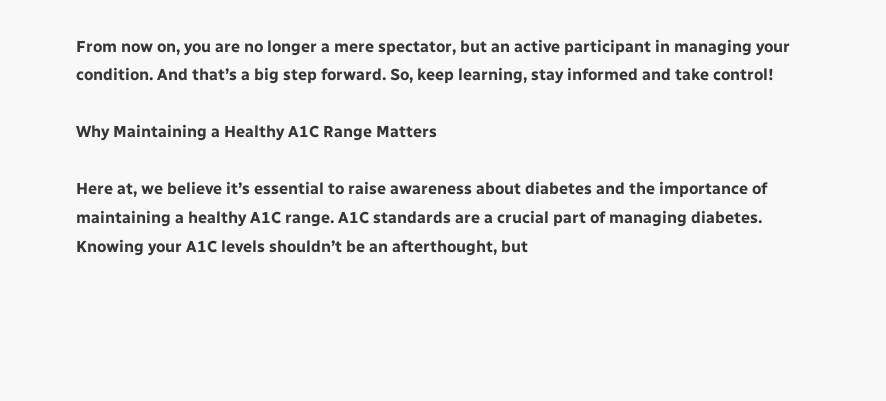From now on, you are no longer a mere spectator, but an active participant in managing your condition. And that’s a big step forward. So, keep learning, stay informed and take control!

Why Maintaining a Healthy A1C Range Matters

Here at, we believe it’s essential to raise awareness about diabetes and the importance of maintaining a healthy A1C range. A1C standards are a crucial part of managing diabetes. Knowing your A1C levels shouldn’t be an afterthought, but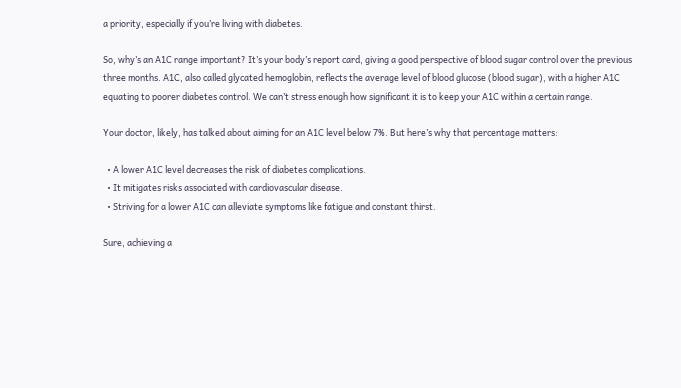a priority, especially if you’re living with diabetes.

So, why’s an A1C range important? It’s your body’s report card, giving a good perspective of blood sugar control over the previous three months. A1C, also called glycated hemoglobin, reflects the average level of blood glucose (blood sugar), with a higher A1C equating to poorer diabetes control. We can’t stress enough how significant it is to keep your A1C within a certain range.

Your doctor, likely, has talked about aiming for an A1C level below 7%. But here’s why that percentage matters:

  • A lower A1C level decreases the risk of diabetes complications.
  • It mitigates risks associated with cardiovascular disease.
  • Striving for a lower A1C can alleviate symptoms like fatigue and constant thirst.

Sure, achieving a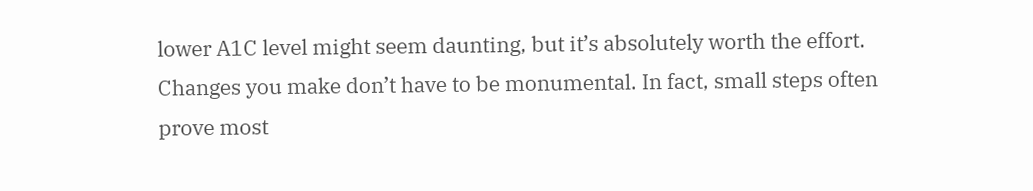lower A1C level might seem daunting, but it’s absolutely worth the effort. Changes you make don’t have to be monumental. In fact, small steps often prove most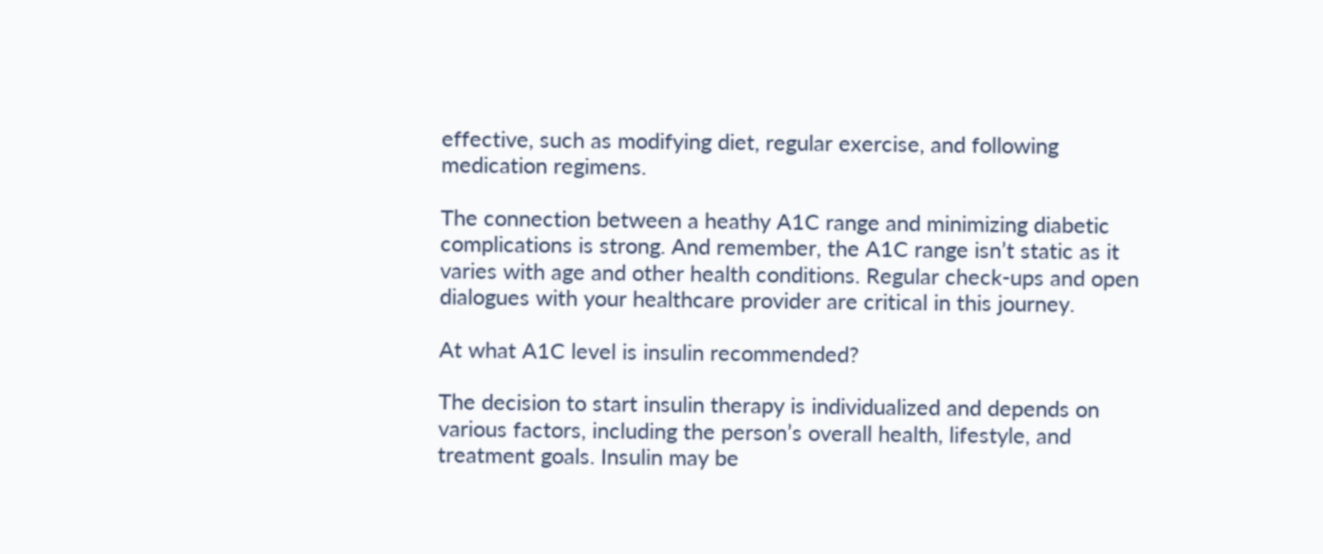effective, such as modifying diet, regular exercise, and following medication regimens.

The connection between a heathy A1C range and minimizing diabetic complications is strong. And remember, the A1C range isn’t static as it varies with age and other health conditions. Regular check-ups and open dialogues with your healthcare provider are critical in this journey.

At what A1C level is insulin recommended?

The decision to start insulin therapy is individualized and depends on various factors, including the person’s overall health, lifestyle, and treatment goals. Insulin may be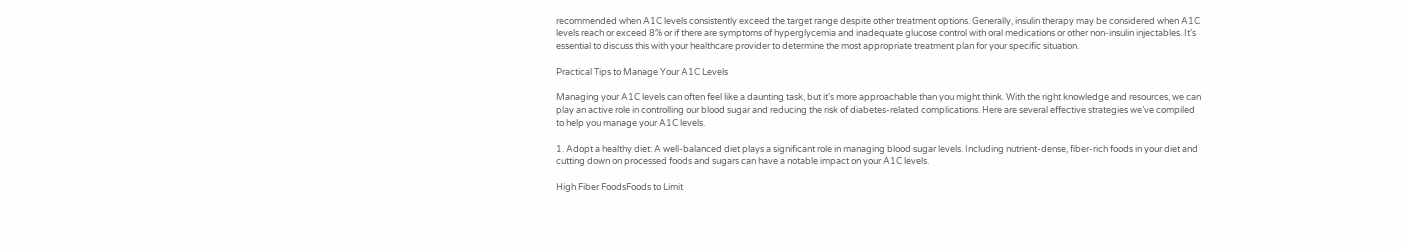recommended when A1C levels consistently exceed the target range despite other treatment options. Generally, insulin therapy may be considered when A1C levels reach or exceed 8% or if there are symptoms of hyperglycemia and inadequate glucose control with oral medications or other non-insulin injectables. It’s essential to discuss this with your healthcare provider to determine the most appropriate treatment plan for your specific situation.

Practical Tips to Manage Your A1C Levels

Managing your A1C levels can often feel like a daunting task, but it’s more approachable than you might think. With the right knowledge and resources, we can play an active role in controlling our blood sugar and reducing the risk of diabetes-related complications. Here are several effective strategies we’ve compiled to help you manage your A1C levels.

1. Adopt a healthy diet: A well-balanced diet plays a significant role in managing blood sugar levels. Including nutrient-dense, fiber-rich foods in your diet and cutting down on processed foods and sugars can have a notable impact on your A1C levels.

High Fiber FoodsFoods to Limit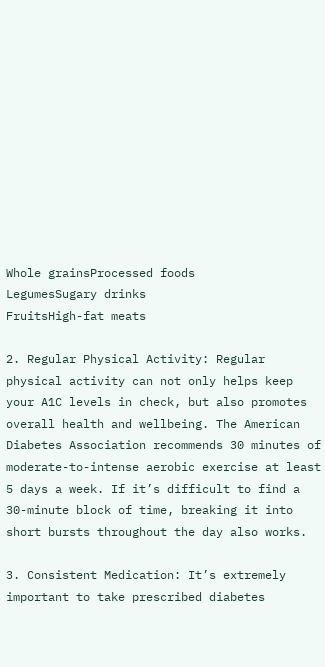Whole grainsProcessed foods
LegumesSugary drinks
FruitsHigh-fat meats

2. Regular Physical Activity: Regular physical activity can not only helps keep your A1C levels in check, but also promotes overall health and wellbeing. The American Diabetes Association recommends 30 minutes of moderate-to-intense aerobic exercise at least 5 days a week. If it’s difficult to find a 30-minute block of time, breaking it into short bursts throughout the day also works.

3. Consistent Medication: It’s extremely important to take prescribed diabetes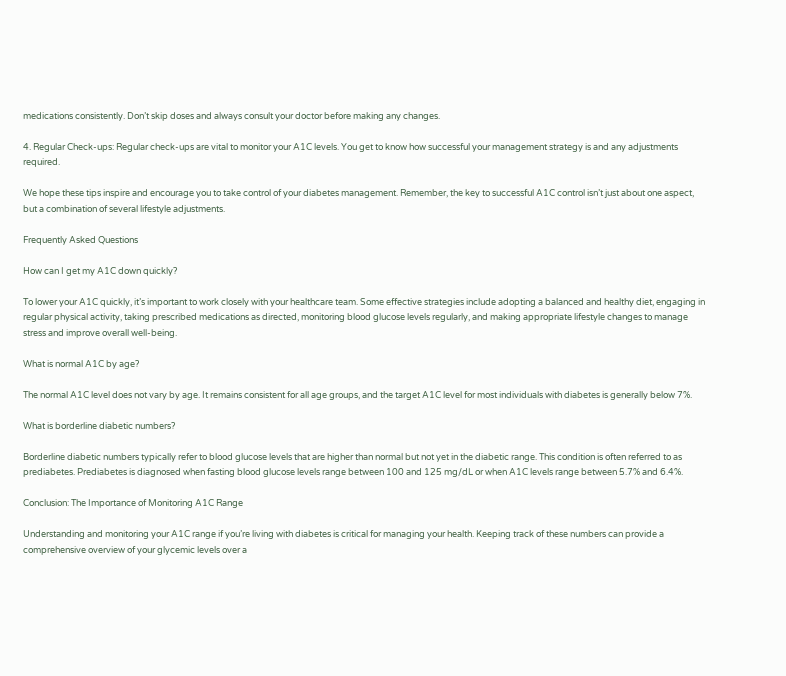medications consistently. Don’t skip doses and always consult your doctor before making any changes.

4. Regular Check-ups: Regular check-ups are vital to monitor your A1C levels. You get to know how successful your management strategy is and any adjustments required.

We hope these tips inspire and encourage you to take control of your diabetes management. Remember, the key to successful A1C control isn’t just about one aspect, but a combination of several lifestyle adjustments.

Frequently Asked Questions

How can I get my A1C down quickly?

To lower your A1C quickly, it’s important to work closely with your healthcare team. Some effective strategies include adopting a balanced and healthy diet, engaging in regular physical activity, taking prescribed medications as directed, monitoring blood glucose levels regularly, and making appropriate lifestyle changes to manage stress and improve overall well-being.

What is normal A1C by age?

The normal A1C level does not vary by age. It remains consistent for all age groups, and the target A1C level for most individuals with diabetes is generally below 7%.

What is borderline diabetic numbers?

Borderline diabetic numbers typically refer to blood glucose levels that are higher than normal but not yet in the diabetic range. This condition is often referred to as prediabetes. Prediabetes is diagnosed when fasting blood glucose levels range between 100 and 125 mg/dL or when A1C levels range between 5.7% and 6.4%.

Conclusion: The Importance of Monitoring A1C Range

Understanding and monitoring your A1C range if you’re living with diabetes is critical for managing your health. Keeping track of these numbers can provide a comprehensive overview of your glycemic levels over a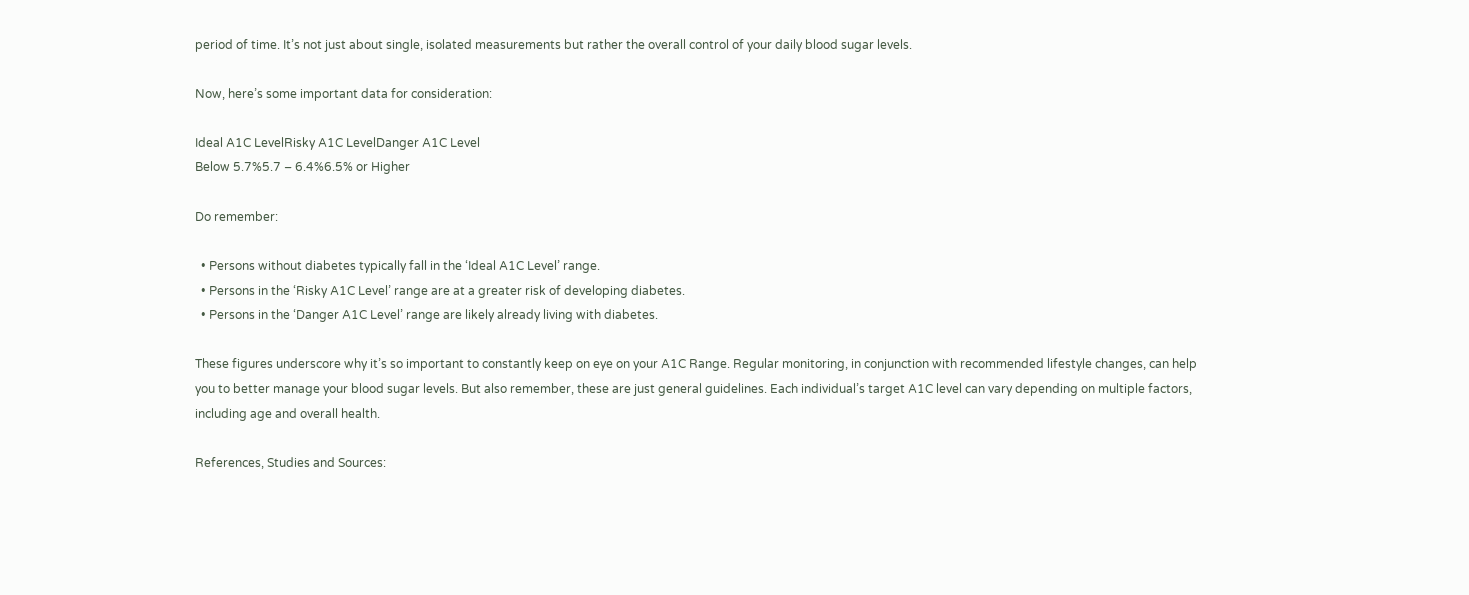period of time. It’s not just about single, isolated measurements but rather the overall control of your daily blood sugar levels.

Now, here’s some important data for consideration:

Ideal A1C LevelRisky A1C LevelDanger A1C Level
Below 5.7%5.7 – 6.4%6.5% or Higher

Do remember:

  • Persons without diabetes typically fall in the ‘Ideal A1C Level’ range.
  • Persons in the ‘Risky A1C Level’ range are at a greater risk of developing diabetes.
  • Persons in the ‘Danger A1C Level’ range are likely already living with diabetes.

These figures underscore why it’s so important to constantly keep on eye on your A1C Range. Regular monitoring, in conjunction with recommended lifestyle changes, can help you to better manage your blood sugar levels. But also remember, these are just general guidelines. Each individual’s target A1C level can vary depending on multiple factors, including age and overall health.

References, Studies and Sources: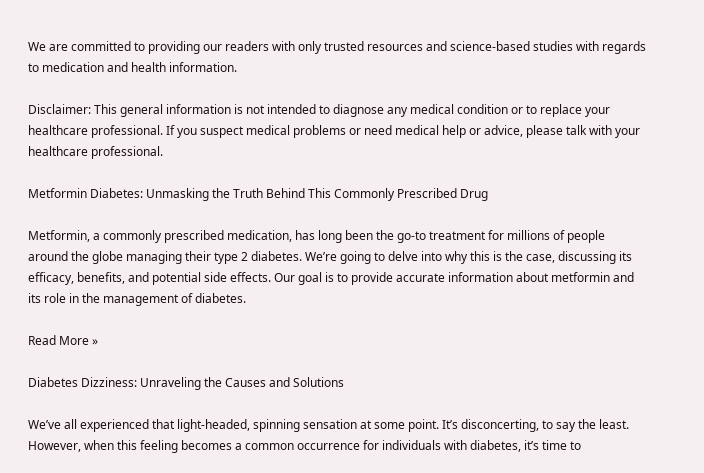We are committed to providing our readers with only trusted resources and science-based studies with regards to medication and health information.

Disclaimer: This general information is not intended to diagnose any medical condition or to replace your healthcare professional. If you suspect medical problems or need medical help or advice, please talk with your healthcare professional.

Metformin Diabetes: Unmasking the Truth Behind This Commonly Prescribed Drug

Metformin, a commonly prescribed medication, has long been the go-to treatment for millions of people around the globe managing their type 2 diabetes. We’re going to delve into why this is the case, discussing its efficacy, benefits, and potential side effects. Our goal is to provide accurate information about metformin and its role in the management of diabetes.

Read More »

Diabetes Dizziness: Unraveling the Causes and Solutions

We’ve all experienced that light-headed, spinning sensation at some point. It’s disconcerting, to say the least. However, when this feeling becomes a common occurrence for individuals with diabetes, it’s time to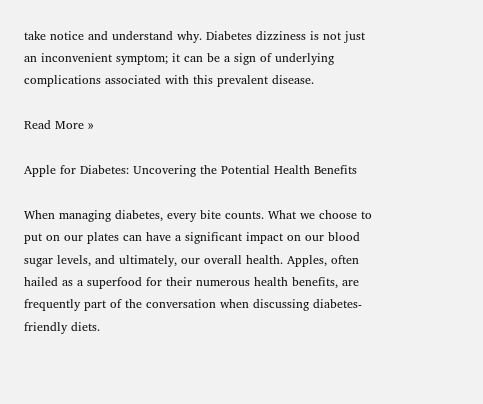take notice and understand why. Diabetes dizziness is not just an inconvenient symptom; it can be a sign of underlying complications associated with this prevalent disease.

Read More »

Apple for Diabetes: Uncovering the Potential Health Benefits

When managing diabetes, every bite counts. What we choose to put on our plates can have a significant impact on our blood sugar levels, and ultimately, our overall health. Apples, often hailed as a superfood for their numerous health benefits, are frequently part of the conversation when discussing diabetes-friendly diets.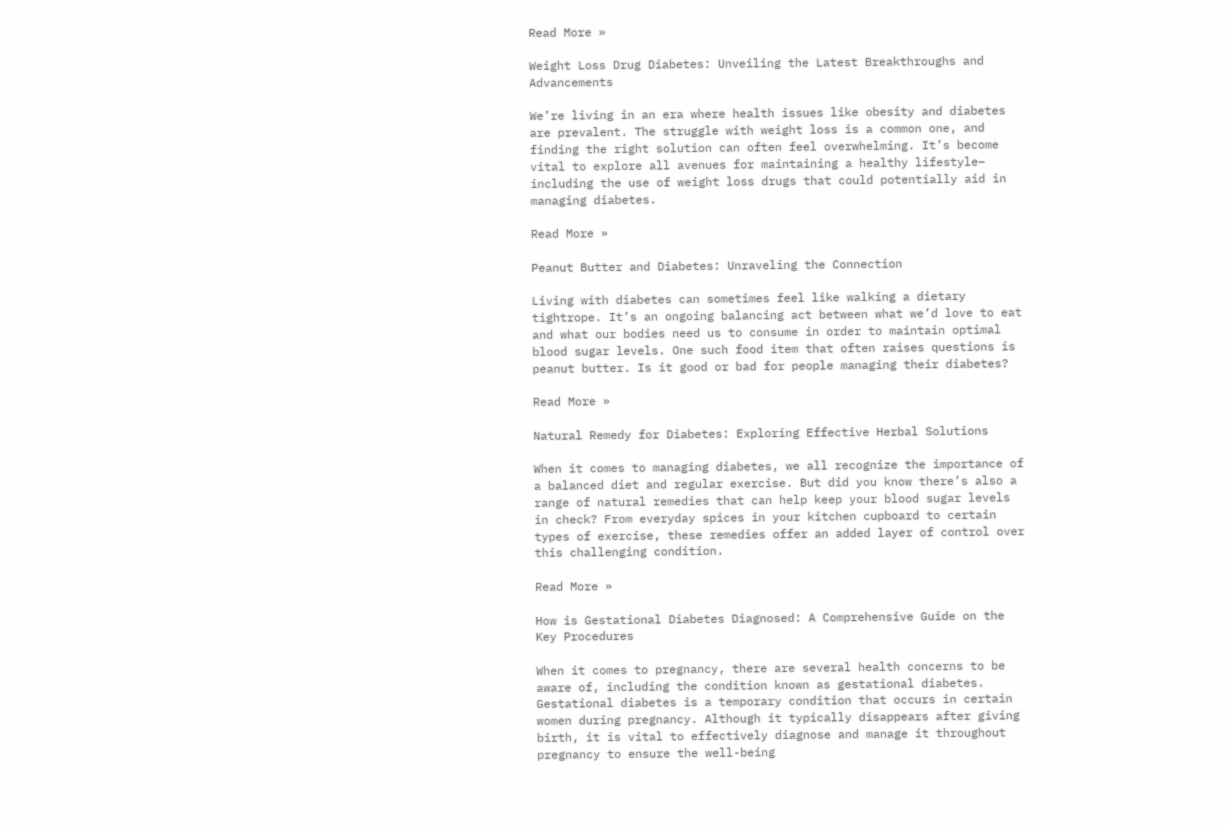Read More »

Weight Loss Drug Diabetes: Unveiling the Latest Breakthroughs and Advancements

We’re living in an era where health issues like obesity and diabetes are prevalent. The struggle with weight loss is a common one, and finding the right solution can often feel overwhelming. It’s become vital to explore all avenues for maintaining a healthy lifestyle– including the use of weight loss drugs that could potentially aid in managing diabetes.

Read More »

Peanut Butter and Diabetes: Unraveling the Connection

Living with diabetes can sometimes feel like walking a dietary tightrope. It’s an ongoing balancing act between what we’d love to eat and what our bodies need us to consume in order to maintain optimal blood sugar levels. One such food item that often raises questions is peanut butter. Is it good or bad for people managing their diabetes?

Read More »

Natural Remedy for Diabetes: Exploring Effective Herbal Solutions

When it comes to managing diabetes, we all recognize the importance of a balanced diet and regular exercise. But did you know there’s also a range of natural remedies that can help keep your blood sugar levels in check? From everyday spices in your kitchen cupboard to certain types of exercise, these remedies offer an added layer of control over this challenging condition.

Read More »

How is Gestational Diabetes Diagnosed: A Comprehensive Guide on the Key Procedures

When it comes to pregnancy, there are several health concerns to be aware of, including the condition known as gestational diabetes. Gestational diabetes is a temporary condition that occurs in certain women during pregnancy. Although it typically disappears after giving birth, it is vital to effectively diagnose and manage it throughout pregnancy to ensure the well-being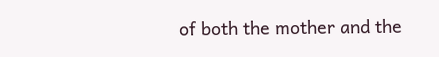of both the mother and the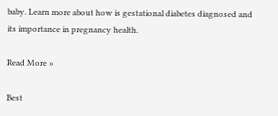baby. Learn more about how is gestational diabetes diagnosed and its importance in pregnancy health.

Read More »

Best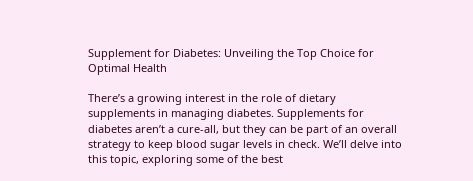Supplement for Diabetes: Unveiling the Top Choice for Optimal Health

There’s a growing interest in the role of dietary supplements in managing diabetes. Supplements for diabetes aren’t a cure-all, but they can be part of an overall strategy to keep blood sugar levels in check. We’ll delve into this topic, exploring some of the best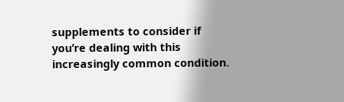supplements to consider if you’re dealing with this increasingly common condition.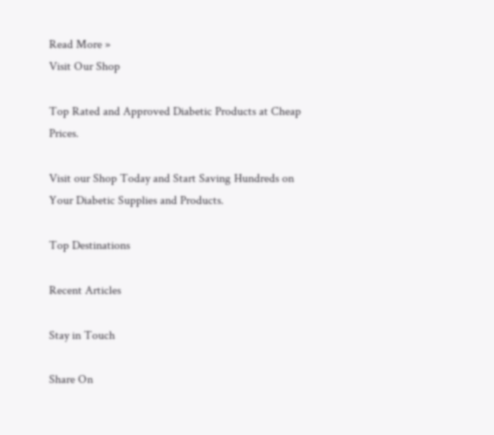Read More »
Visit Our Shop

Top Rated and Approved Diabetic Products at Cheap Prices.

Visit our Shop Today and Start Saving Hundreds on Your Diabetic Supplies and Products.

Top Destinations

Recent Articles

Stay in Touch

Share On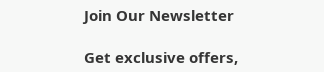Join Our Newsletter

Get exclusive offers,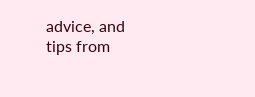advice, and tips from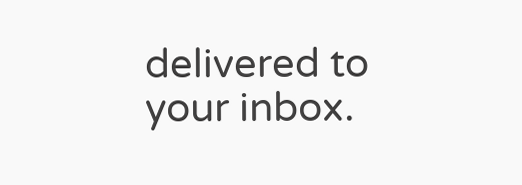delivered to your inbox.